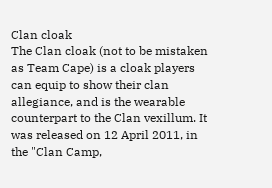Clan cloak
The Clan cloak (not to be mistaken as Team Cape) is a cloak players can equip to show their clan allegiance, and is the wearable counterpart to the Clan vexillum. It was released on 12 April 2011, in the "Clan Camp,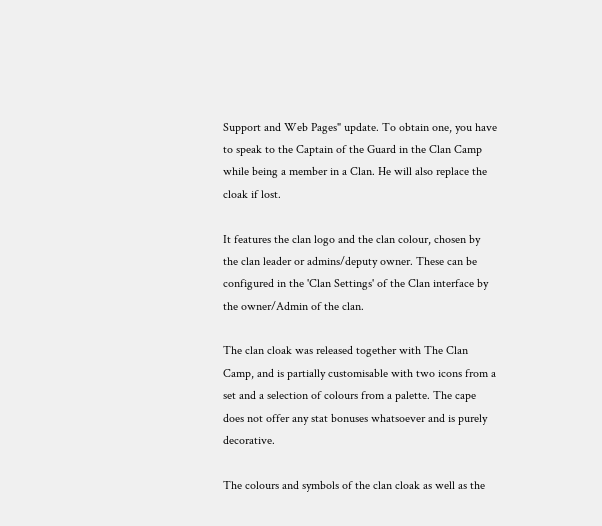Support and Web Pages" update. To obtain one, you have to speak to the Captain of the Guard in the Clan Camp while being a member in a Clan. He will also replace the cloak if lost.

It features the clan logo and the clan colour, chosen by the clan leader or admins/deputy owner. These can be configured in the 'Clan Settings' of the Clan interface by the owner/Admin of the clan.

The clan cloak was released together with The Clan Camp, and is partially customisable with two icons from a set and a selection of colours from a palette. The cape does not offer any stat bonuses whatsoever and is purely decorative.

The colours and symbols of the clan cloak as well as the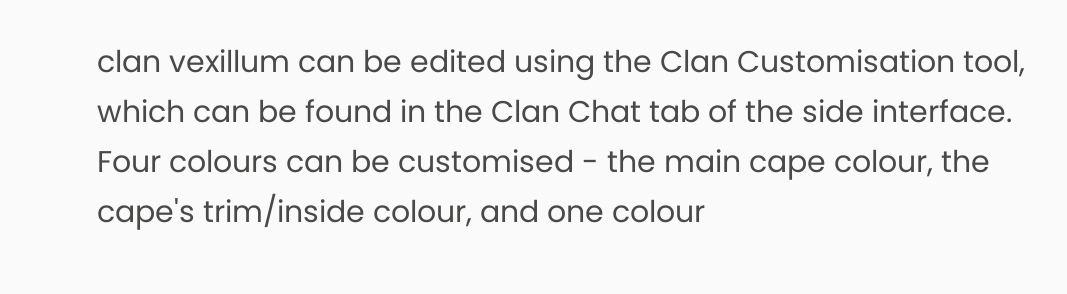clan vexillum can be edited using the Clan Customisation tool, which can be found in the Clan Chat tab of the side interface. Four colours can be customised - the main cape colour, the cape's trim/inside colour, and one colour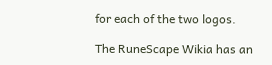for each of the two logos.

The RuneScape Wikia has an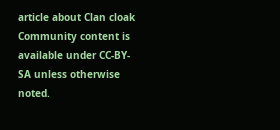article about Clan cloak
Community content is available under CC-BY-SA unless otherwise noted.